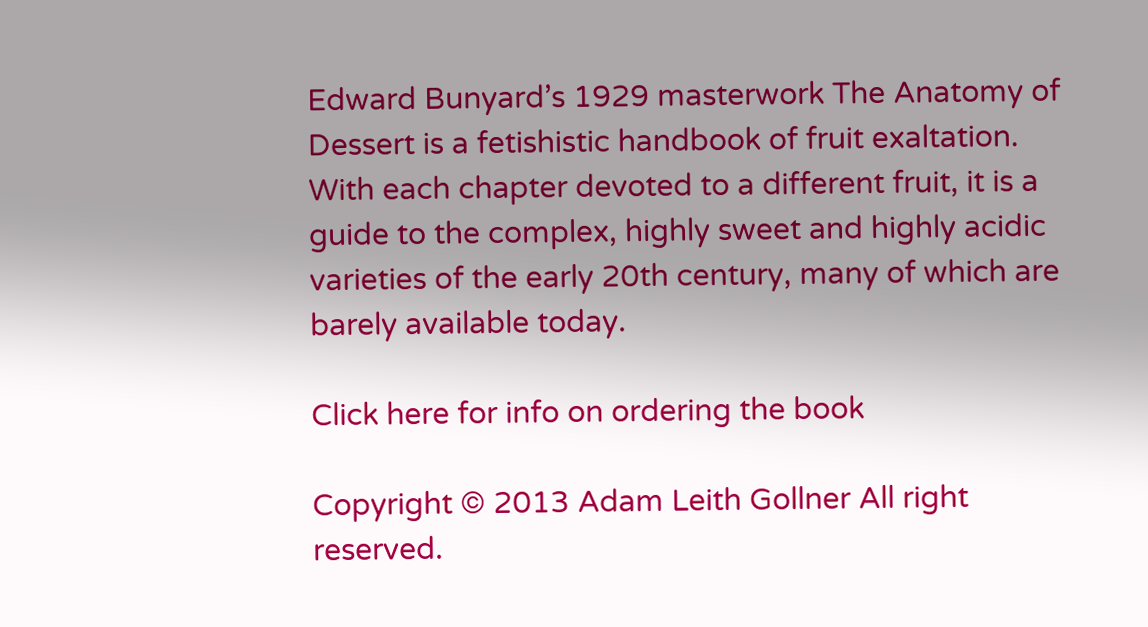Edward Bunyard’s 1929 masterwork The Anatomy of Dessert is a fetishistic handbook of fruit exaltation. With each chapter devoted to a different fruit, it is a guide to the complex, highly sweet and highly acidic varieties of the early 20th century, many of which are barely available today.

Click here for info on ordering the book

Copyright © 2013 Adam Leith Gollner All right reserved.